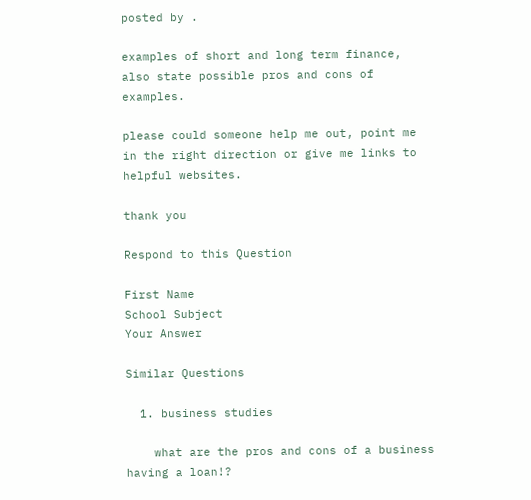posted by .

examples of short and long term finance, also state possible pros and cons of examples.

please could someone help me out, point me in the right direction or give me links to helpful websites.

thank you

Respond to this Question

First Name
School Subject
Your Answer

Similar Questions

  1. business studies

    what are the pros and cons of a business having a loan!?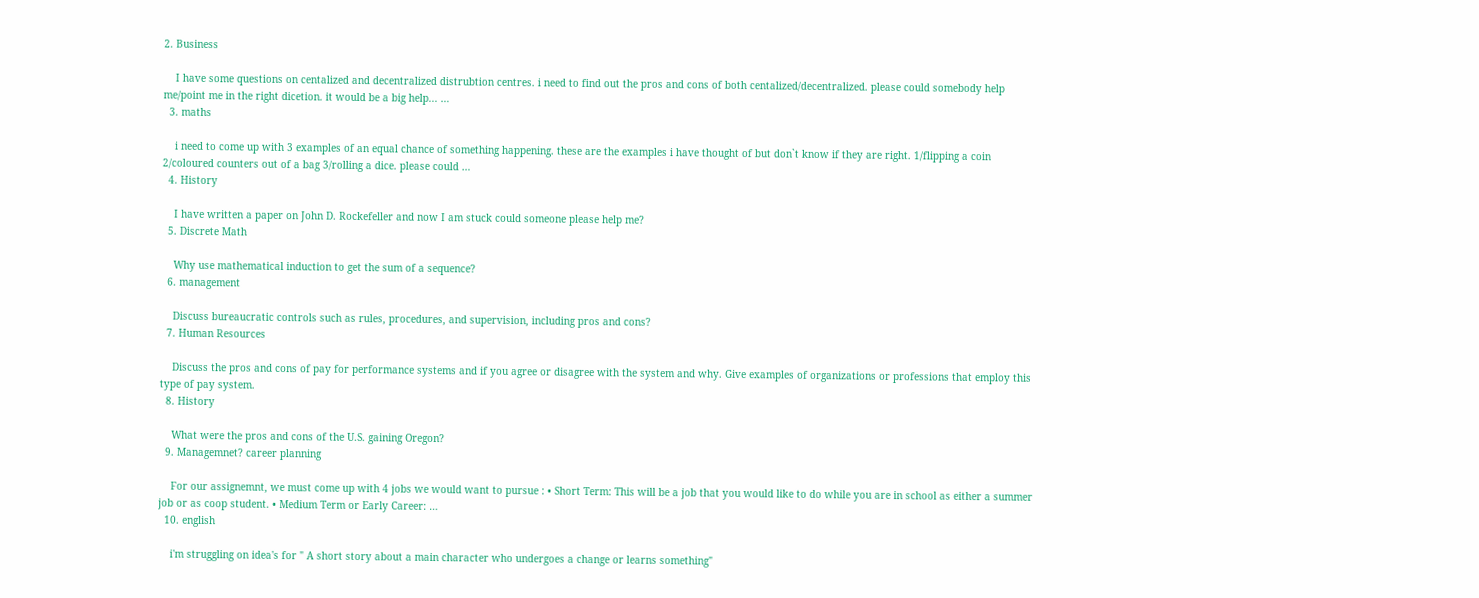2. Business

    I have some questions on centalized and decentralized distrubtion centres. i need to find out the pros and cons of both centalized/decentralized. please could somebody help me/point me in the right dicetion. it would be a big help... …
  3. maths

    i need to come up with 3 examples of an equal chance of something happening. these are the examples i have thought of but don`t know if they are right. 1/flipping a coin 2/coloured counters out of a bag 3/rolling a dice. please could …
  4. History

    I have written a paper on John D. Rockefeller and now I am stuck could someone please help me?
  5. Discrete Math

    Why use mathematical induction to get the sum of a sequence?
  6. management

    Discuss bureaucratic controls such as rules, procedures, and supervision, including pros and cons?
  7. Human Resources

    Discuss the pros and cons of pay for performance systems and if you agree or disagree with the system and why. Give examples of organizations or professions that employ this type of pay system.
  8. History

    What were the pros and cons of the U.S. gaining Oregon?
  9. Managemnet? career planning

    For our assignemnt, we must come up with 4 jobs we would want to pursue : • Short Term: This will be a job that you would like to do while you are in school as either a summer job or as coop student. • Medium Term or Early Career: …
  10. english

    i'm struggling on idea's for " A short story about a main character who undergoes a change or learns something"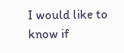I would like to know if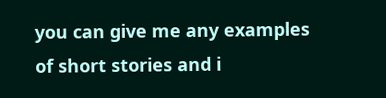you can give me any examples of short stories and i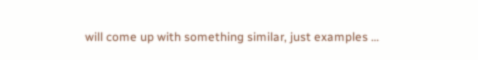will come up with something similar, just examples …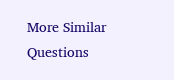More Similar Questions